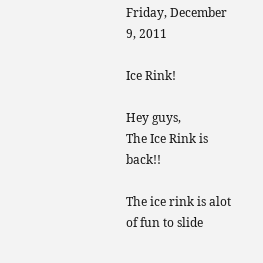Friday, December 9, 2011

Ice Rink!

Hey guys,
The Ice Rink is back!!

The ice rink is alot of fun to slide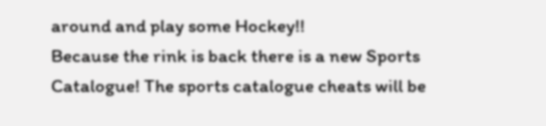around and play some Hockey!!
Because the rink is back there is a new Sports Catalogue! The sports catalogue cheats will be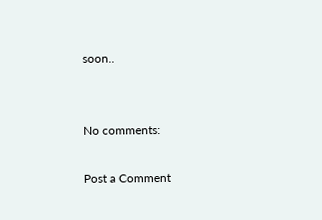soon..


No comments:

Post a Comment